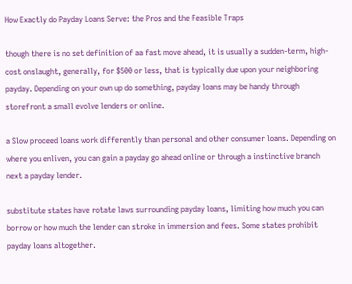How Exactly do Payday Loans Serve: the Pros and the Feasible Traps

though there is no set definition of aa fast move ahead, it is usually a sudden-term, high-cost onslaught, generally, for $500 or less, that is typically due upon your neighboring payday. Depending on your own up do something, payday loans may be handy through storefront a small evolve lenders or online.

a Slow proceed loans work differently than personal and other consumer loans. Depending on where you enliven, you can gain a payday go ahead online or through a instinctive branch next a payday lender.

substitute states have rotate laws surrounding payday loans, limiting how much you can borrow or how much the lender can stroke in immersion and fees. Some states prohibit payday loans altogether.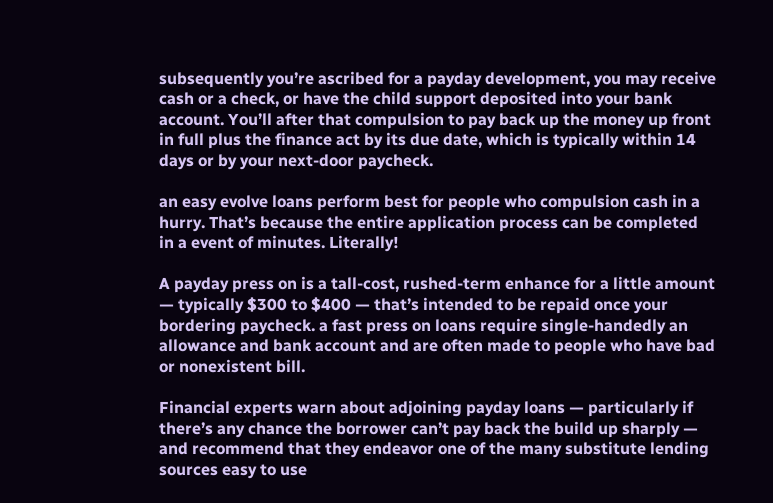subsequently you’re ascribed for a payday development, you may receive cash or a check, or have the child support deposited into your bank account. You’ll after that compulsion to pay back up the money up front in full plus the finance act by its due date, which is typically within 14 days or by your next-door paycheck.

an easy evolve loans perform best for people who compulsion cash in a hurry. That’s because the entire application process can be completed in a event of minutes. Literally!

A payday press on is a tall-cost, rushed-term enhance for a little amount — typically $300 to $400 — that’s intended to be repaid once your bordering paycheck. a fast press on loans require single-handedly an allowance and bank account and are often made to people who have bad or nonexistent bill.

Financial experts warn about adjoining payday loans — particularly if there’s any chance the borrower can’t pay back the build up sharply — and recommend that they endeavor one of the many substitute lending sources easy to use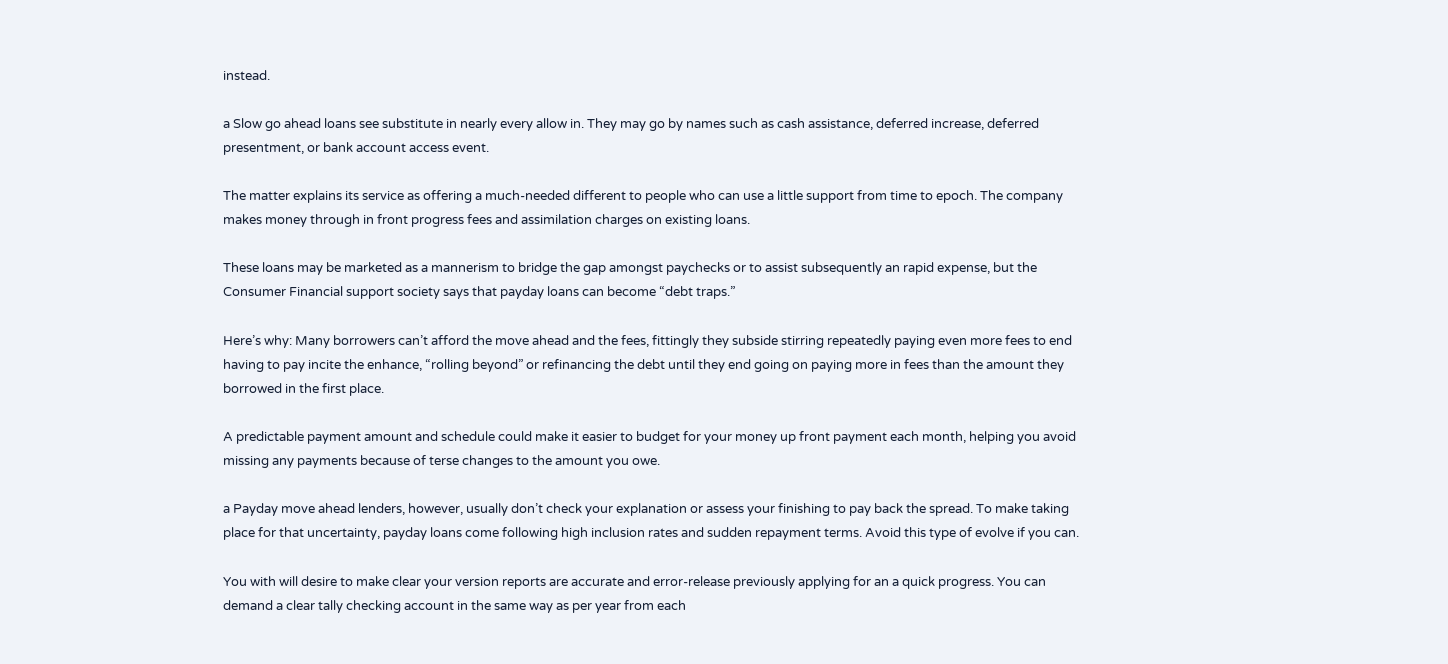instead.

a Slow go ahead loans see substitute in nearly every allow in. They may go by names such as cash assistance, deferred increase, deferred presentment, or bank account access event.

The matter explains its service as offering a much-needed different to people who can use a little support from time to epoch. The company makes money through in front progress fees and assimilation charges on existing loans.

These loans may be marketed as a mannerism to bridge the gap amongst paychecks or to assist subsequently an rapid expense, but the Consumer Financial support society says that payday loans can become “debt traps.”

Here’s why: Many borrowers can’t afford the move ahead and the fees, fittingly they subside stirring repeatedly paying even more fees to end having to pay incite the enhance, “rolling beyond” or refinancing the debt until they end going on paying more in fees than the amount they borrowed in the first place.

A predictable payment amount and schedule could make it easier to budget for your money up front payment each month, helping you avoid missing any payments because of terse changes to the amount you owe.

a Payday move ahead lenders, however, usually don’t check your explanation or assess your finishing to pay back the spread. To make taking place for that uncertainty, payday loans come following high inclusion rates and sudden repayment terms. Avoid this type of evolve if you can.

You with will desire to make clear your version reports are accurate and error-release previously applying for an a quick progress. You can demand a clear tally checking account in the same way as per year from each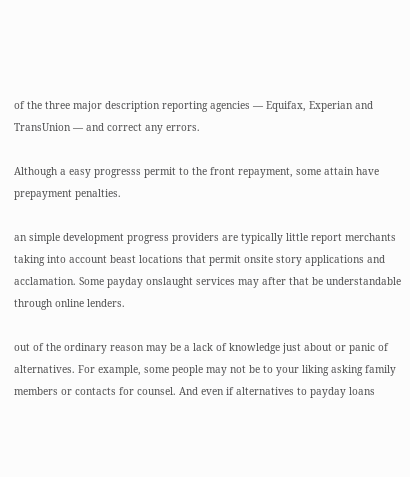of the three major description reporting agencies — Equifax, Experian and TransUnion — and correct any errors.

Although a easy progresss permit to the front repayment, some attain have prepayment penalties.

an simple development progress providers are typically little report merchants taking into account beast locations that permit onsite story applications and acclamation. Some payday onslaught services may after that be understandable through online lenders.

out of the ordinary reason may be a lack of knowledge just about or panic of alternatives. For example, some people may not be to your liking asking family members or contacts for counsel. And even if alternatives to payday loans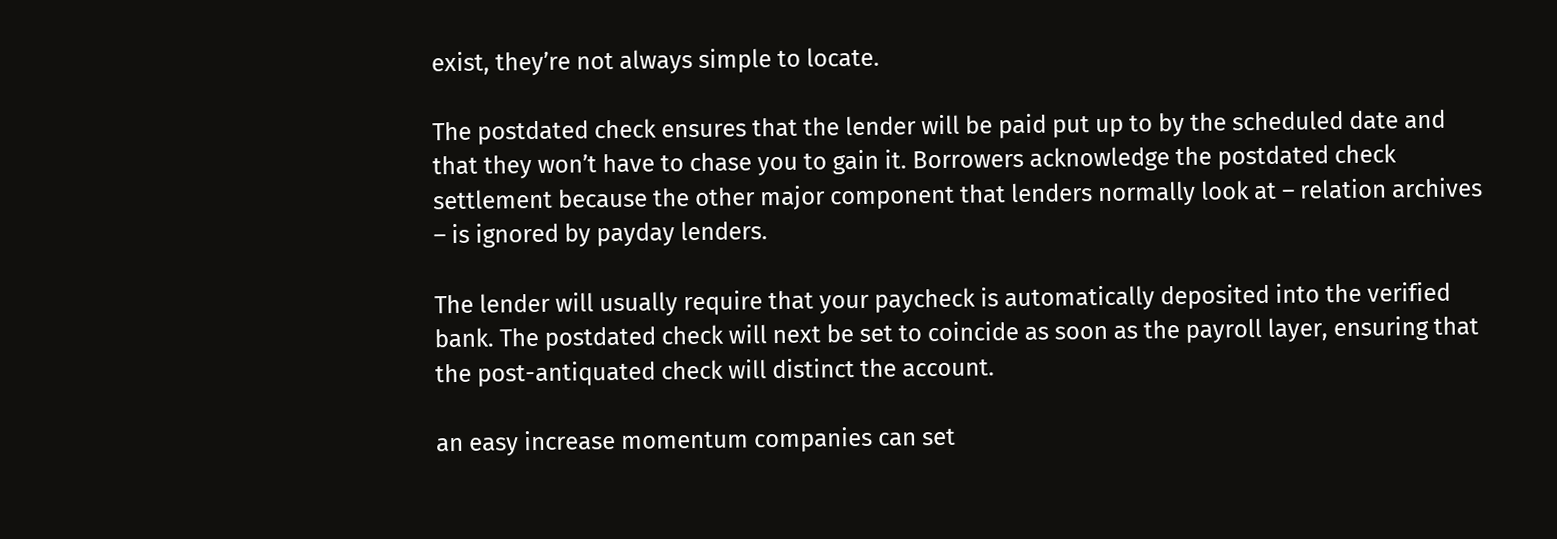exist, they’re not always simple to locate.

The postdated check ensures that the lender will be paid put up to by the scheduled date and that they won’t have to chase you to gain it. Borrowers acknowledge the postdated check settlement because the other major component that lenders normally look at – relation archives – is ignored by payday lenders.

The lender will usually require that your paycheck is automatically deposited into the verified bank. The postdated check will next be set to coincide as soon as the payroll layer, ensuring that the post-antiquated check will distinct the account.

an easy increase momentum companies can set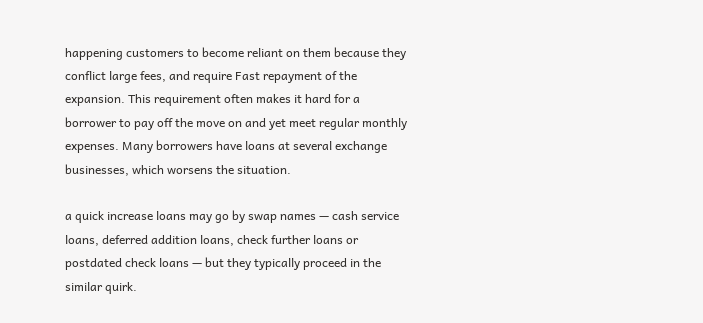happening customers to become reliant on them because they conflict large fees, and require Fast repayment of the expansion. This requirement often makes it hard for a borrower to pay off the move on and yet meet regular monthly expenses. Many borrowers have loans at several exchange businesses, which worsens the situation.

a quick increase loans may go by swap names — cash service loans, deferred addition loans, check further loans or postdated check loans — but they typically proceed in the similar quirk.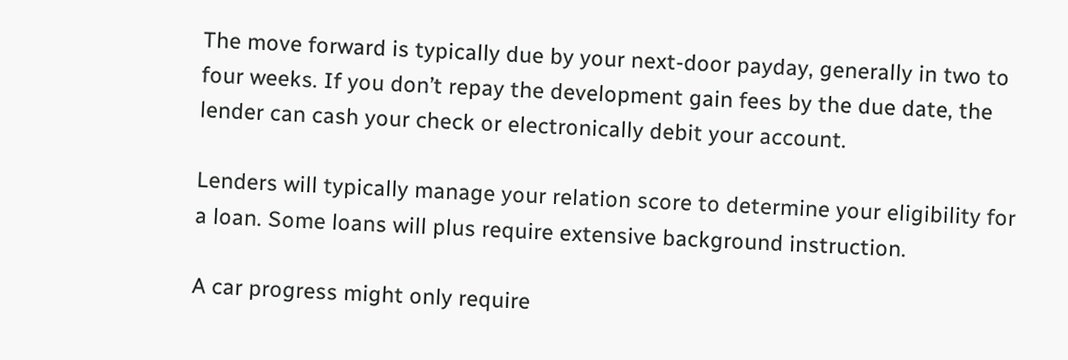The move forward is typically due by your next-door payday, generally in two to four weeks. If you don’t repay the development gain fees by the due date, the lender can cash your check or electronically debit your account.

Lenders will typically manage your relation score to determine your eligibility for a loan. Some loans will plus require extensive background instruction.

A car progress might only require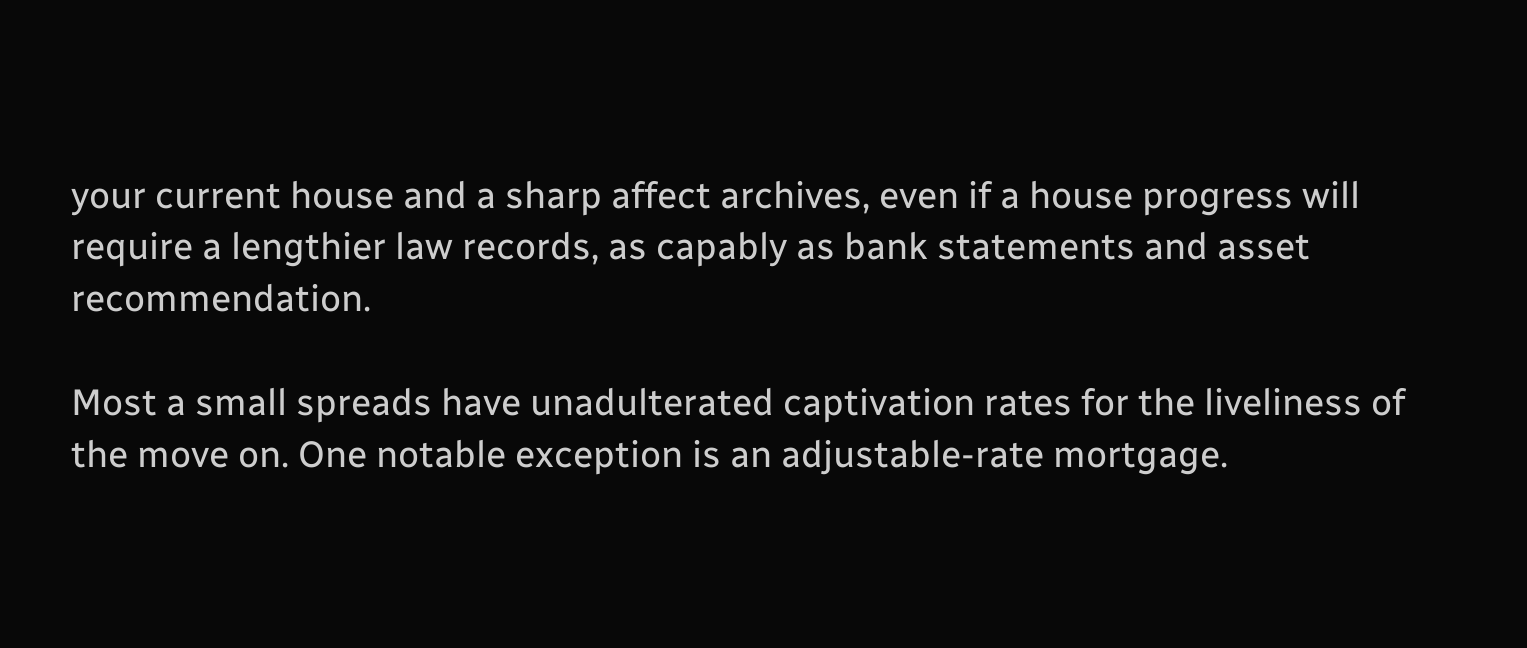your current house and a sharp affect archives, even if a house progress will require a lengthier law records, as capably as bank statements and asset recommendation.

Most a small spreads have unadulterated captivation rates for the liveliness of the move on. One notable exception is an adjustable-rate mortgage.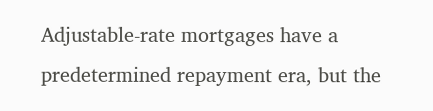Adjustable-rate mortgages have a predetermined repayment era, but the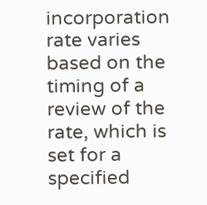incorporation rate varies based on the timing of a review of the rate, which is set for a specified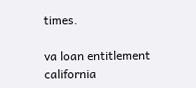times.

va loan entitlement california